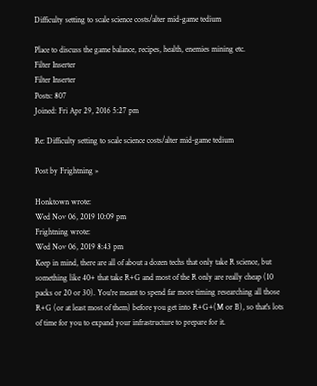Difficulty setting to scale science costs/alter mid-game tedium

Place to discuss the game balance, recipes, health, enemies mining etc.
Filter Inserter
Filter Inserter
Posts: 807
Joined: Fri Apr 29, 2016 5:27 pm

Re: Difficulty setting to scale science costs/alter mid-game tedium

Post by Frightning »

Honktown wrote:
Wed Nov 06, 2019 10:09 pm
Frightning wrote:
Wed Nov 06, 2019 8:43 pm
Keep in mind, there are all of about a dozen techs that only take R science, but something like 40+ that take R+G and most of the R only are really cheap (10 packs or 20 or 30). You're meant to spend far more timing researching all those R+G (or at least most of them) before you get into R+G+(M or B), so that's lots of time for you to expand your infrastructure to prepare for it.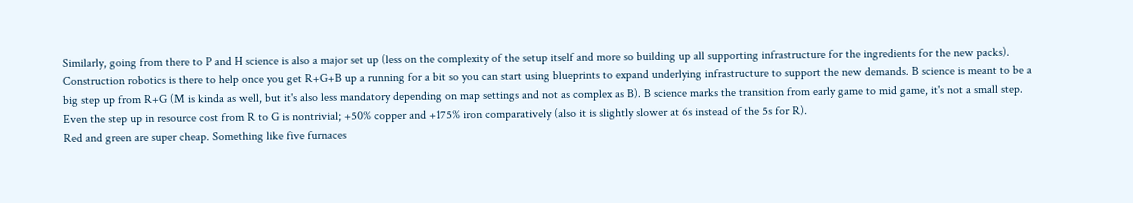Similarly, going from there to P and H science is also a major set up (less on the complexity of the setup itself and more so building up all supporting infrastructure for the ingredients for the new packs). Construction robotics is there to help once you get R+G+B up a running for a bit so you can start using blueprints to expand underlying infrastructure to support the new demands. B science is meant to be a big step up from R+G (M is kinda as well, but it's also less mandatory depending on map settings and not as complex as B). B science marks the transition from early game to mid game, it's not a small step. Even the step up in resource cost from R to G is nontrivial; +50% copper and +175% iron comparatively (also it is slightly slower at 6s instead of the 5s for R).
Red and green are super cheap. Something like five furnaces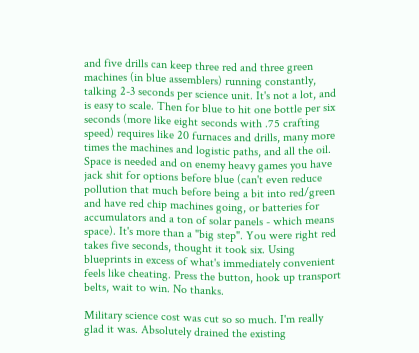and five drills can keep three red and three green machines (in blue assemblers) running constantly, talking 2-3 seconds per science unit. It's not a lot, and is easy to scale. Then for blue to hit one bottle per six seconds (more like eight seconds with .75 crafting speed) requires like 20 furnaces and drills, many more times the machines and logistic paths, and all the oil. Space is needed and on enemy heavy games you have jack shit for options before blue (can't even reduce pollution that much before being a bit into red/green and have red chip machines going, or batteries for accumulators and a ton of solar panels - which means space). It's more than a "big step". You were right red takes five seconds, thought it took six. Using blueprints in excess of what's immediately convenient feels like cheating. Press the button, hook up transport belts, wait to win. No thanks.

Military science cost was cut so so much. I'm really glad it was. Absolutely drained the existing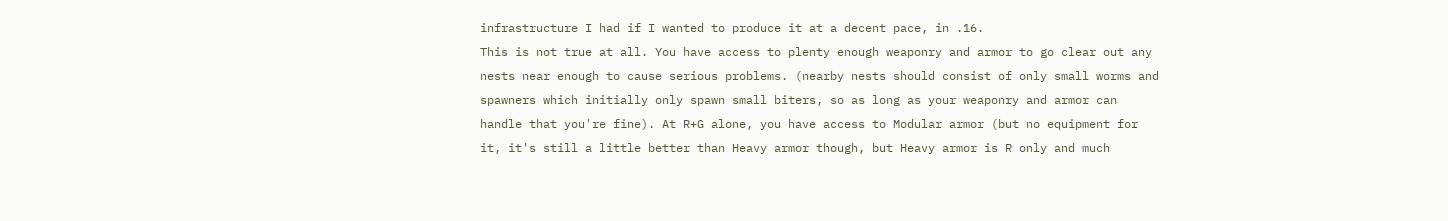infrastructure I had if I wanted to produce it at a decent pace, in .16.
This is not true at all. You have access to plenty enough weaponry and armor to go clear out any nests near enough to cause serious problems. (nearby nests should consist of only small worms and spawners which initially only spawn small biters, so as long as your weaponry and armor can handle that you're fine). At R+G alone, you have access to Modular armor (but no equipment for it, it's still a little better than Heavy armor though, but Heavy armor is R only and much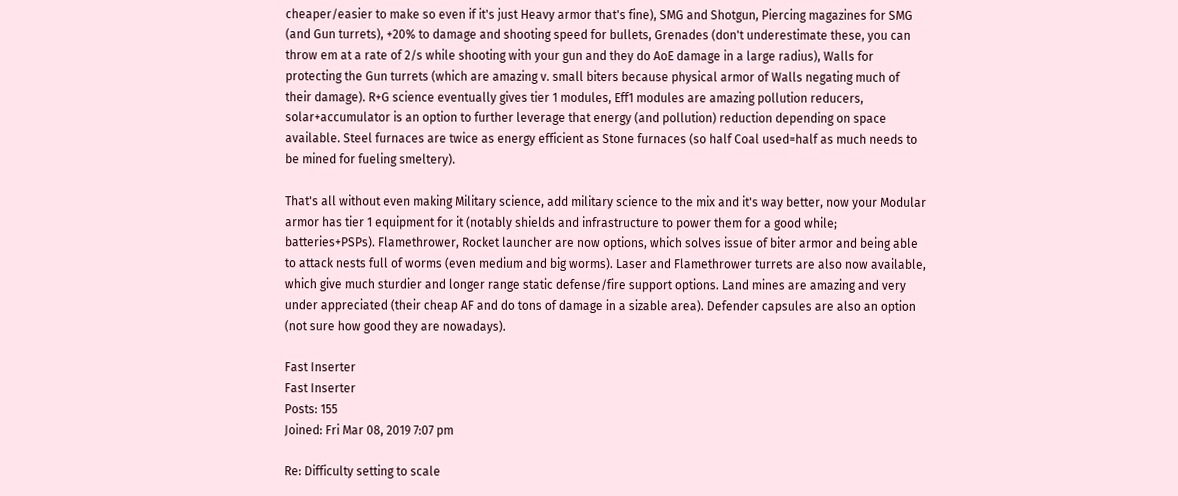cheaper/easier to make so even if it's just Heavy armor that's fine), SMG and Shotgun, Piercing magazines for SMG (and Gun turrets), +20% to damage and shooting speed for bullets, Grenades (don't underestimate these, you can throw em at a rate of 2/s while shooting with your gun and they do AoE damage in a large radius), Walls for protecting the Gun turrets (which are amazing v. small biters because physical armor of Walls negating much of their damage). R+G science eventually gives tier 1 modules, Eff1 modules are amazing pollution reducers, solar+accumulator is an option to further leverage that energy (and pollution) reduction depending on space available. Steel furnaces are twice as energy efficient as Stone furnaces (so half Coal used=half as much needs to be mined for fueling smeltery).

That's all without even making Military science, add military science to the mix and it's way better, now your Modular armor has tier 1 equipment for it (notably shields and infrastructure to power them for a good while; batteries+PSPs). Flamethrower, Rocket launcher are now options, which solves issue of biter armor and being able to attack nests full of worms (even medium and big worms). Laser and Flamethrower turrets are also now available, which give much sturdier and longer range static defense/fire support options. Land mines are amazing and very under appreciated (their cheap AF and do tons of damage in a sizable area). Defender capsules are also an option (not sure how good they are nowadays).

Fast Inserter
Fast Inserter
Posts: 155
Joined: Fri Mar 08, 2019 7:07 pm

Re: Difficulty setting to scale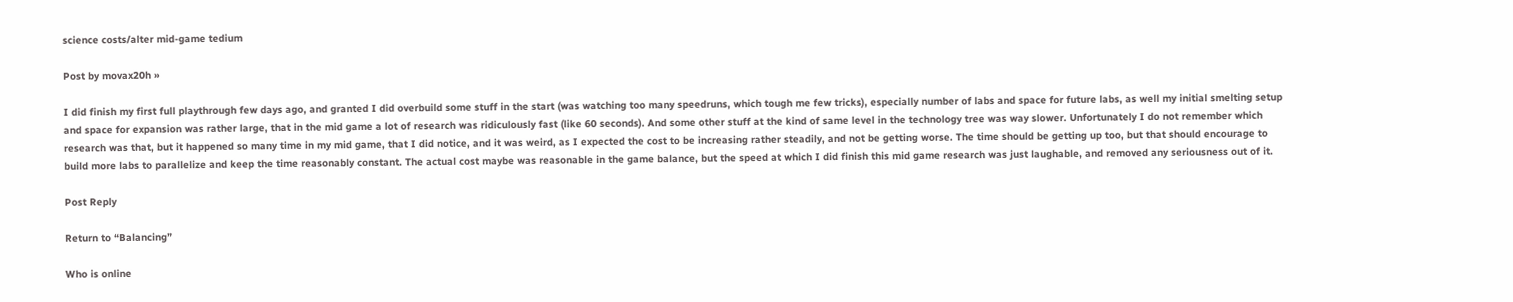science costs/alter mid-game tedium

Post by movax20h »

I did finish my first full playthrough few days ago, and granted I did overbuild some stuff in the start (was watching too many speedruns, which tough me few tricks), especially number of labs and space for future labs, as well my initial smelting setup and space for expansion was rather large, that in the mid game a lot of research was ridiculously fast (like 60 seconds). And some other stuff at the kind of same level in the technology tree was way slower. Unfortunately I do not remember which research was that, but it happened so many time in my mid game, that I did notice, and it was weird, as I expected the cost to be increasing rather steadily, and not be getting worse. The time should be getting up too, but that should encourage to build more labs to parallelize and keep the time reasonably constant. The actual cost maybe was reasonable in the game balance, but the speed at which I did finish this mid game research was just laughable, and removed any seriousness out of it.

Post Reply

Return to “Balancing”

Who is online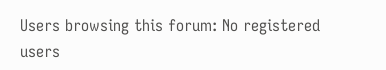Users browsing this forum: No registered users